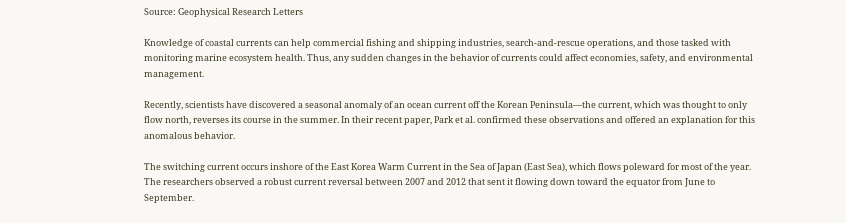Source: Geophysical Research Letters

Knowledge of coastal currents can help commercial fishing and shipping industries, search-and-rescue operations, and those tasked with monitoring marine ecosystem health. Thus, any sudden changes in the behavior of currents could affect economies, safety, and environmental management.

Recently, scientists have discovered a seasonal anomaly of an ocean current off the Korean Peninsula—the current, which was thought to only flow north, reverses its course in the summer. In their recent paper, Park et al. confirmed these observations and offered an explanation for this anomalous behavior.

The switching current occurs inshore of the East Korea Warm Current in the Sea of Japan (East Sea), which flows poleward for most of the year. The researchers observed a robust current reversal between 2007 and 2012 that sent it flowing down toward the equator from June to September.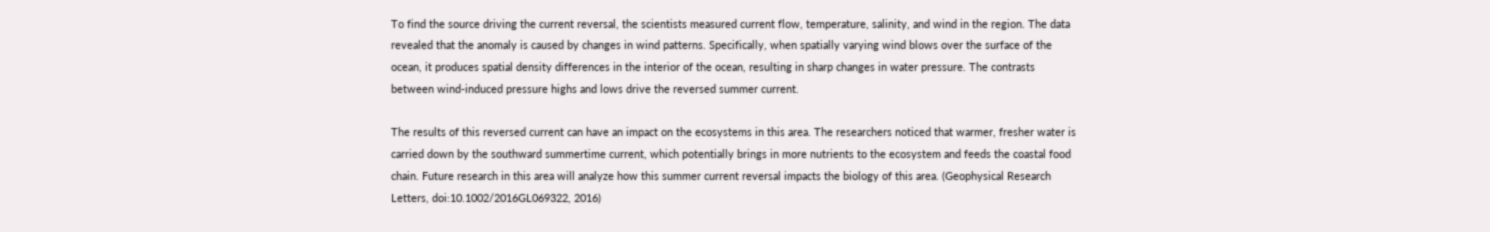To find the source driving the current reversal, the scientists measured current flow, temperature, salinity, and wind in the region. The data revealed that the anomaly is caused by changes in wind patterns. Specifically, when spatially varying wind blows over the surface of the ocean, it produces spatial density differences in the interior of the ocean, resulting in sharp changes in water pressure. The contrasts between wind-induced pressure highs and lows drive the reversed summer current.

The results of this reversed current can have an impact on the ecosystems in this area. The researchers noticed that warmer, fresher water is carried down by the southward summertime current, which potentially brings in more nutrients to the ecosystem and feeds the coastal food chain. Future research in this area will analyze how this summer current reversal impacts the biology of this area. (Geophysical Research Letters, doi:10.1002/2016GL069322, 2016)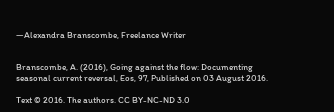—Alexandra Branscombe, Freelance Writer


Branscombe, A. (2016), Going against the flow: Documenting seasonal current reversal, Eos, 97, Published on 03 August 2016.

Text © 2016. The authors. CC BY-NC-ND 3.0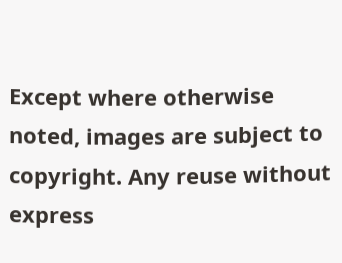Except where otherwise noted, images are subject to copyright. Any reuse without express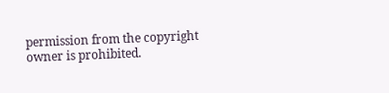permission from the copyright owner is prohibited.